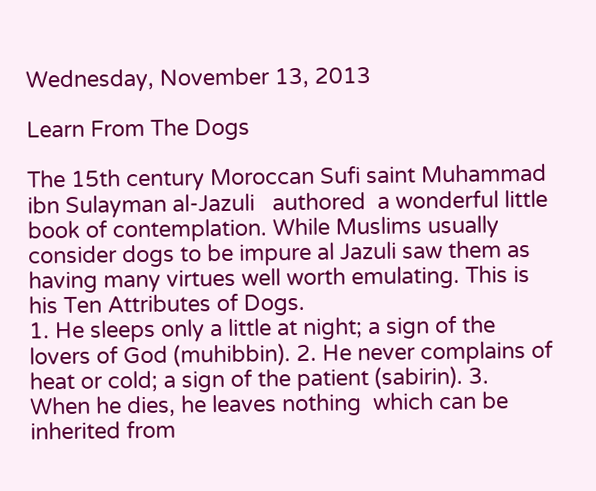Wednesday, November 13, 2013

Learn From The Dogs

The 15th century Moroccan Sufi saint Muhammad ibn Sulayman al-Jazuli   authored  a wonderful little book of contemplation. While Muslims usually consider dogs to be impure al Jazuli saw them as having many virtues well worth emulating. This is his Ten Attributes of Dogs.
1. He sleeps only a little at night; a sign of the lovers of God (muhibbin). 2. He never complains of heat or cold; a sign of the patient (sabirin). 3. When he dies, he leaves nothing  which can be inherited from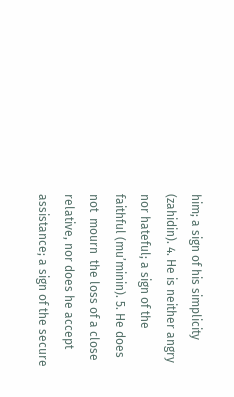him; a sign of his simplicity (zahidin). 4. He is neither angry nor hateful; a sign of the faithful (mu’minin). 5. He does not  mourn  the loss of a close relative, nor does he accept assistance; a sign of the secure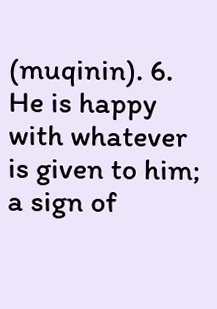(muqinin). 6. He is happy with whatever is given to him; a sign of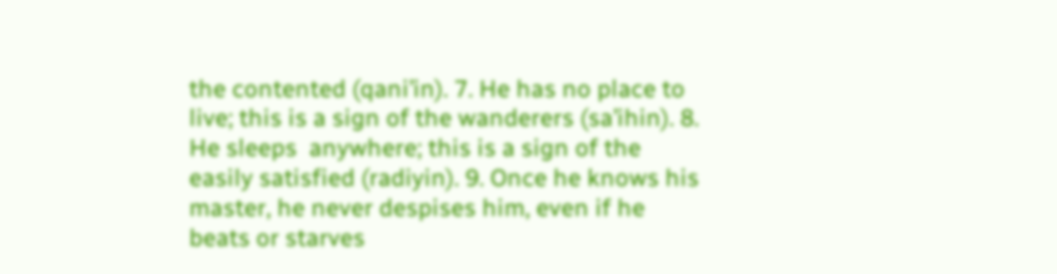the contented (qani’in). 7. He has no place to live; this is a sign of the wanderers (sa’ihin). 8. He sleeps  anywhere; this is a sign of the easily satisfied (radiyin). 9. Once he knows his master, he never despises him, even if he beats or starves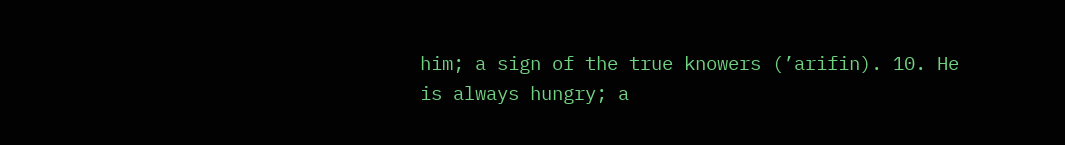him; a sign of the true knowers (’arifin). 10. He is always hungry; a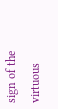sign of the virtuous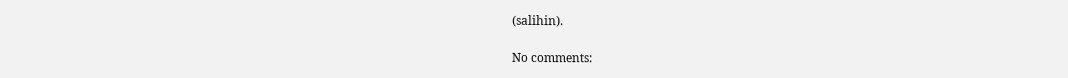(salihin).

No comments: